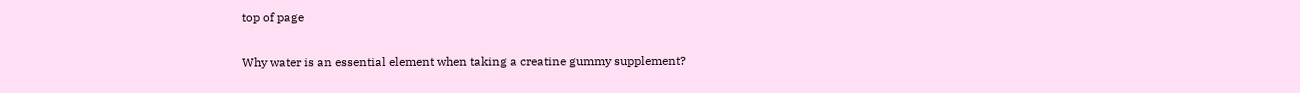top of page

Why water is an essential element when taking a creatine gummy supplement?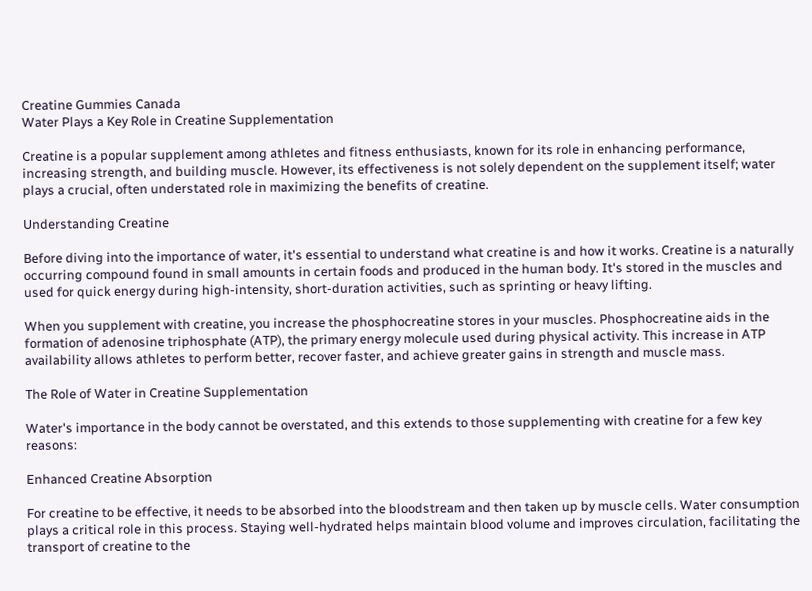Creatine Gummies Canada
Water Plays a Key Role in Creatine Supplementation

Creatine is a popular supplement among athletes and fitness enthusiasts, known for its role in enhancing performance, increasing strength, and building muscle. However, its effectiveness is not solely dependent on the supplement itself; water plays a crucial, often understated role in maximizing the benefits of creatine.

Understanding Creatine

Before diving into the importance of water, it's essential to understand what creatine is and how it works. Creatine is a naturally occurring compound found in small amounts in certain foods and produced in the human body. It's stored in the muscles and used for quick energy during high-intensity, short-duration activities, such as sprinting or heavy lifting.

When you supplement with creatine, you increase the phosphocreatine stores in your muscles. Phosphocreatine aids in the formation of adenosine triphosphate (ATP), the primary energy molecule used during physical activity. This increase in ATP availability allows athletes to perform better, recover faster, and achieve greater gains in strength and muscle mass.

The Role of Water in Creatine Supplementation

Water's importance in the body cannot be overstated, and this extends to those supplementing with creatine for a few key reasons:

Enhanced Creatine Absorption

For creatine to be effective, it needs to be absorbed into the bloodstream and then taken up by muscle cells. Water consumption plays a critical role in this process. Staying well-hydrated helps maintain blood volume and improves circulation, facilitating the transport of creatine to the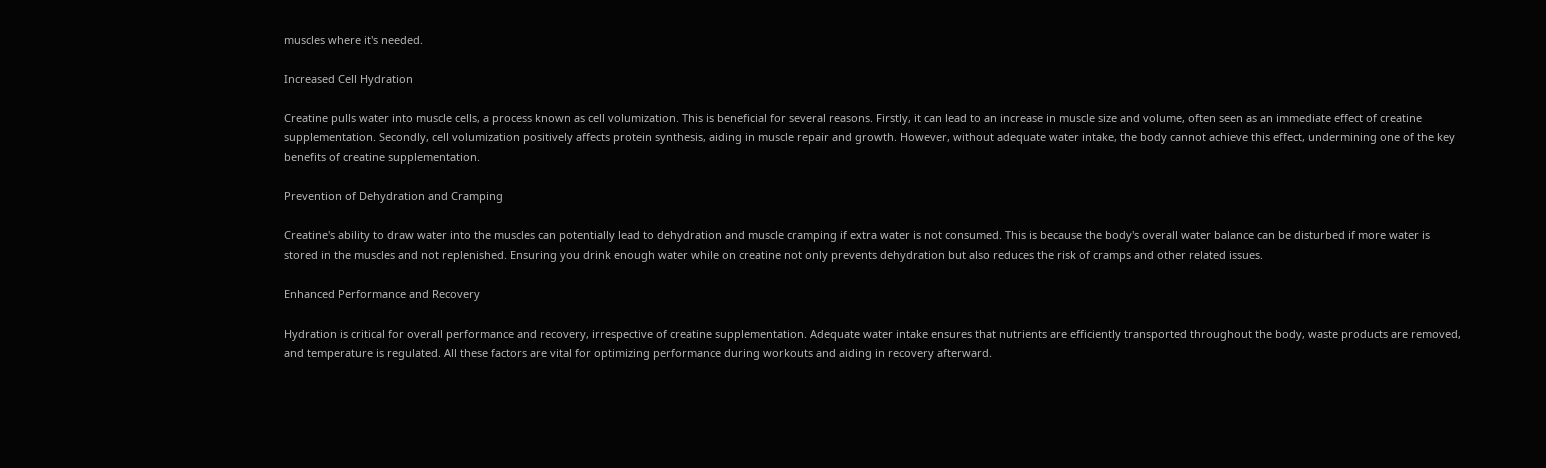muscles where it's needed.

Increased Cell Hydration

Creatine pulls water into muscle cells, a process known as cell volumization. This is beneficial for several reasons. Firstly, it can lead to an increase in muscle size and volume, often seen as an immediate effect of creatine supplementation. Secondly, cell volumization positively affects protein synthesis, aiding in muscle repair and growth. However, without adequate water intake, the body cannot achieve this effect, undermining one of the key benefits of creatine supplementation.

Prevention of Dehydration and Cramping

Creatine's ability to draw water into the muscles can potentially lead to dehydration and muscle cramping if extra water is not consumed. This is because the body's overall water balance can be disturbed if more water is stored in the muscles and not replenished. Ensuring you drink enough water while on creatine not only prevents dehydration but also reduces the risk of cramps and other related issues.

Enhanced Performance and Recovery

Hydration is critical for overall performance and recovery, irrespective of creatine supplementation. Adequate water intake ensures that nutrients are efficiently transported throughout the body, waste products are removed, and temperature is regulated. All these factors are vital for optimizing performance during workouts and aiding in recovery afterward.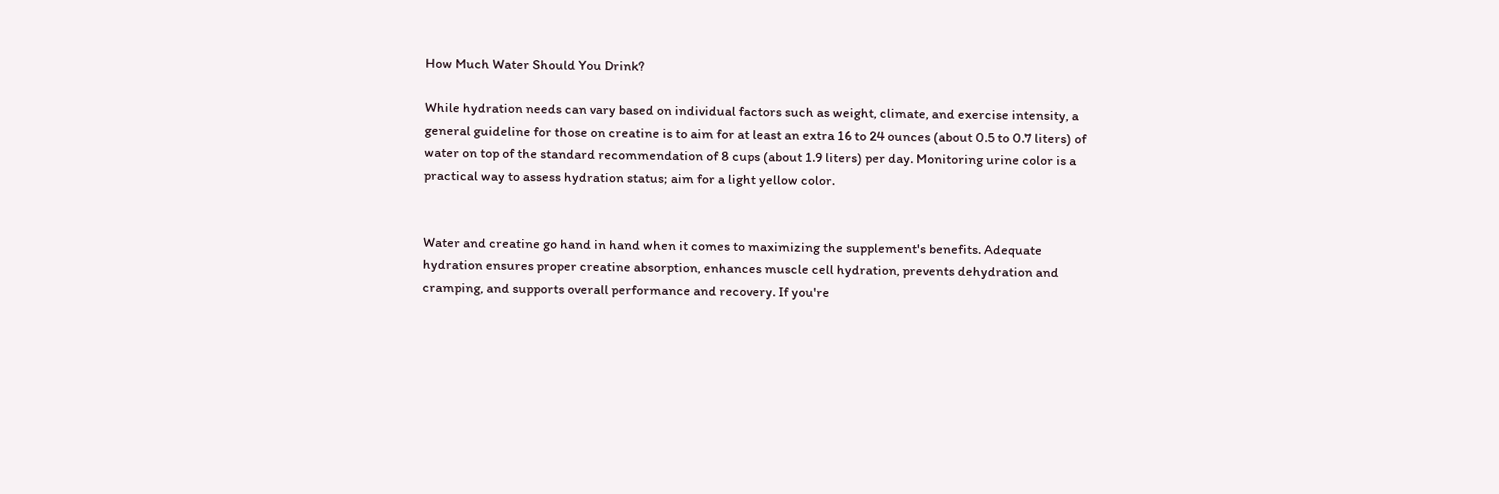How Much Water Should You Drink?

While hydration needs can vary based on individual factors such as weight, climate, and exercise intensity, a general guideline for those on creatine is to aim for at least an extra 16 to 24 ounces (about 0.5 to 0.7 liters) of water on top of the standard recommendation of 8 cups (about 1.9 liters) per day. Monitoring urine color is a practical way to assess hydration status; aim for a light yellow color.


Water and creatine go hand in hand when it comes to maximizing the supplement's benefits. Adequate hydration ensures proper creatine absorption, enhances muscle cell hydration, prevents dehydration and cramping, and supports overall performance and recovery. If you're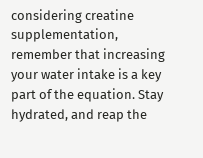considering creatine supplementation, remember that increasing your water intake is a key part of the equation. Stay hydrated, and reap the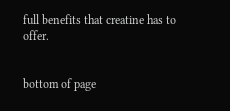full benefits that creatine has to offer.


bottom of page